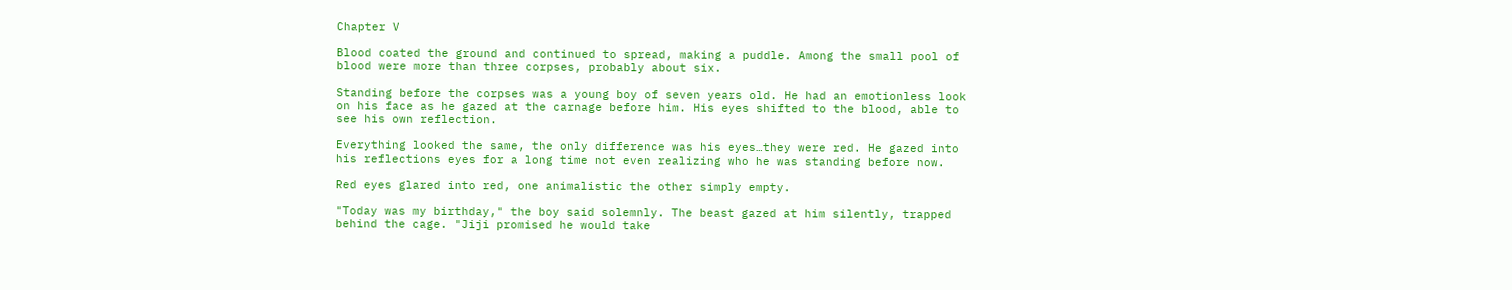Chapter V

Blood coated the ground and continued to spread, making a puddle. Among the small pool of blood were more than three corpses, probably about six.

Standing before the corpses was a young boy of seven years old. He had an emotionless look on his face as he gazed at the carnage before him. His eyes shifted to the blood, able to see his own reflection.

Everything looked the same, the only difference was his eyes…they were red. He gazed into his reflections eyes for a long time not even realizing who he was standing before now.

Red eyes glared into red, one animalistic the other simply empty.

"Today was my birthday," the boy said solemnly. The beast gazed at him silently, trapped behind the cage. "Jiji promised he would take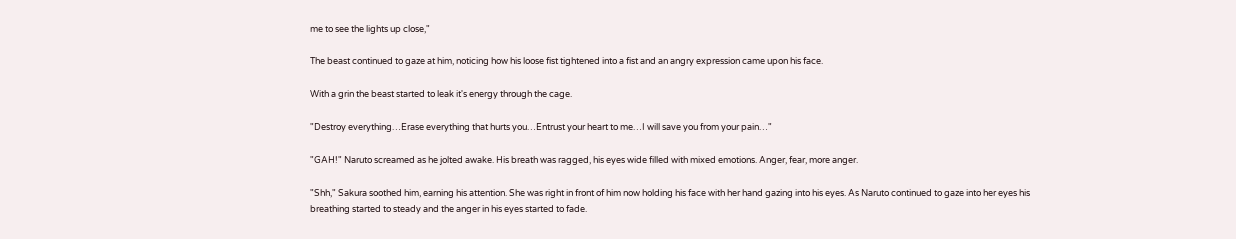me to see the lights up close,"

The beast continued to gaze at him, noticing how his loose fist tightened into a fist and an angry expression came upon his face.

With a grin the beast started to leak it's energy through the cage.

"Destroy everything…Erase everything that hurts you…Entrust your heart to me…I will save you from your pain…"

"GAH!" Naruto screamed as he jolted awake. His breath was ragged, his eyes wide filled with mixed emotions. Anger, fear, more anger.

"Shh," Sakura soothed him, earning his attention. She was right in front of him now holding his face with her hand gazing into his eyes. As Naruto continued to gaze into her eyes his breathing started to steady and the anger in his eyes started to fade.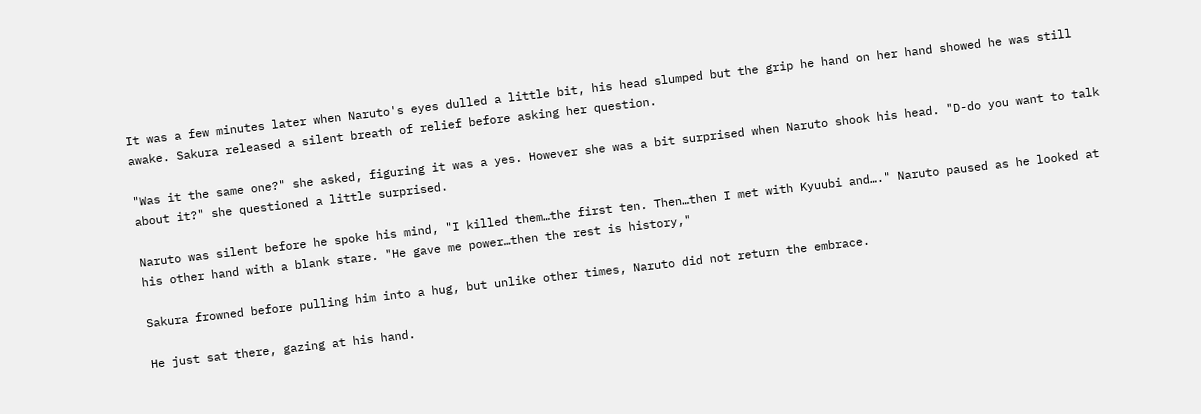It was a few minutes later when Naruto's eyes dulled a little bit, his head slumped but the grip he hand on her hand showed he was still awake. Sakura released a silent breath of relief before asking her question.

"Was it the same one?" she asked, figuring it was a yes. However she was a bit surprised when Naruto shook his head. "D-do you want to talk about it?" she questioned a little surprised.

Naruto was silent before he spoke his mind, "I killed them…the first ten. Then…then I met with Kyuubi and…." Naruto paused as he looked at his other hand with a blank stare. "He gave me power…then the rest is history,"

Sakura frowned before pulling him into a hug, but unlike other times, Naruto did not return the embrace.

He just sat there, gazing at his hand.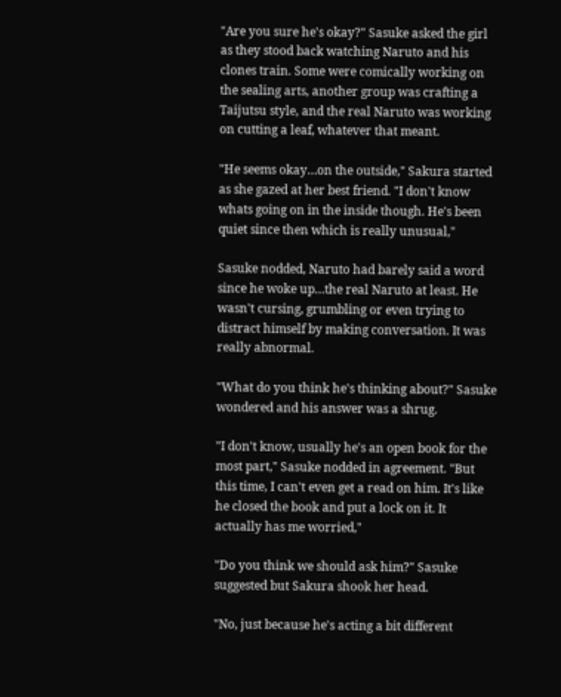"Are you sure he's okay?" Sasuke asked the girl as they stood back watching Naruto and his clones train. Some were comically working on the sealing arts, another group was crafting a Taijutsu style, and the real Naruto was working on cutting a leaf, whatever that meant.

"He seems okay…on the outside," Sakura started as she gazed at her best friend. "I don't know whats going on in the inside though. He's been quiet since then which is really unusual,"

Sasuke nodded, Naruto had barely said a word since he woke up…the real Naruto at least. He wasn't cursing, grumbling or even trying to distract himself by making conversation. It was really abnormal.

"What do you think he's thinking about?" Sasuke wondered and his answer was a shrug.

"I don't know, usually he's an open book for the most part," Sasuke nodded in agreement. "But this time, I can't even get a read on him. It's like he closed the book and put a lock on it. It actually has me worried,"

"Do you think we should ask him?" Sasuke suggested but Sakura shook her head.

"No, just because he's acting a bit different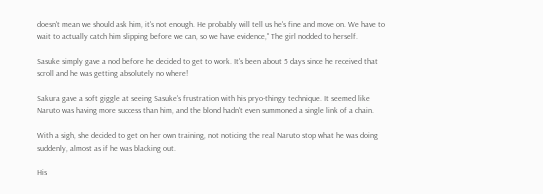doesn't mean we should ask him, it's not enough. He probably will tell us he's fine and move on. We have to wait to actually catch him slipping before we can, so we have evidence," The girl nodded to herself.

Sasuke simply gave a nod before he decided to get to work. It's been about 5 days since he received that scroll and he was getting absolutely no where!

Sakura gave a soft giggle at seeing Sasuke's frustration with his pryo-thingy technique. It seemed like Naruto was having more success than him, and the blond hadn't even summoned a single link of a chain.

With a sigh, she decided to get on her own training, not noticing the real Naruto stop what he was doing suddenly, almost as if he was blacking out.

His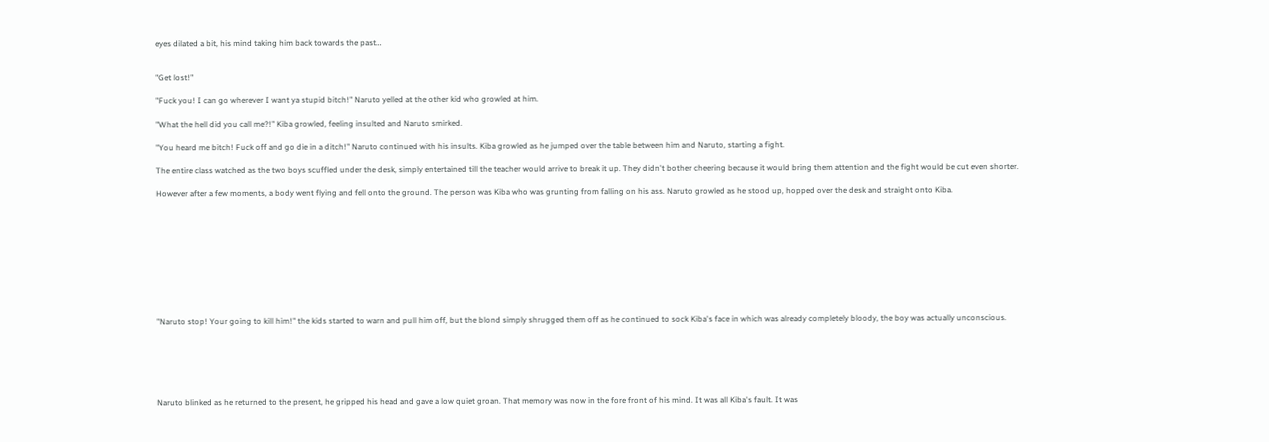eyes dilated a bit, his mind taking him back towards the past…


"Get lost!"

"Fuck you! I can go wherever I want ya stupid bitch!" Naruto yelled at the other kid who growled at him.

"What the hell did you call me?!" Kiba growled, feeling insulted and Naruto smirked.

"You heard me bitch! Fuck off and go die in a ditch!" Naruto continued with his insults. Kiba growled as he jumped over the table between him and Naruto, starting a fight.

The entire class watched as the two boys scuffled under the desk, simply entertained till the teacher would arrive to break it up. They didn't bother cheering because it would bring them attention and the fight would be cut even shorter.

However after a few moments, a body went flying and fell onto the ground. The person was Kiba who was grunting from falling on his ass. Naruto growled as he stood up, hopped over the desk and straight onto Kiba.










"Naruto stop! Your going to kill him!" the kids started to warn and pull him off, but the blond simply shrugged them off as he continued to sock Kiba's face in which was already completely bloody, the boy was actually unconscious.






Naruto blinked as he returned to the present, he gripped his head and gave a low quiet groan. That memory was now in the fore front of his mind. It was all Kiba's fault. It was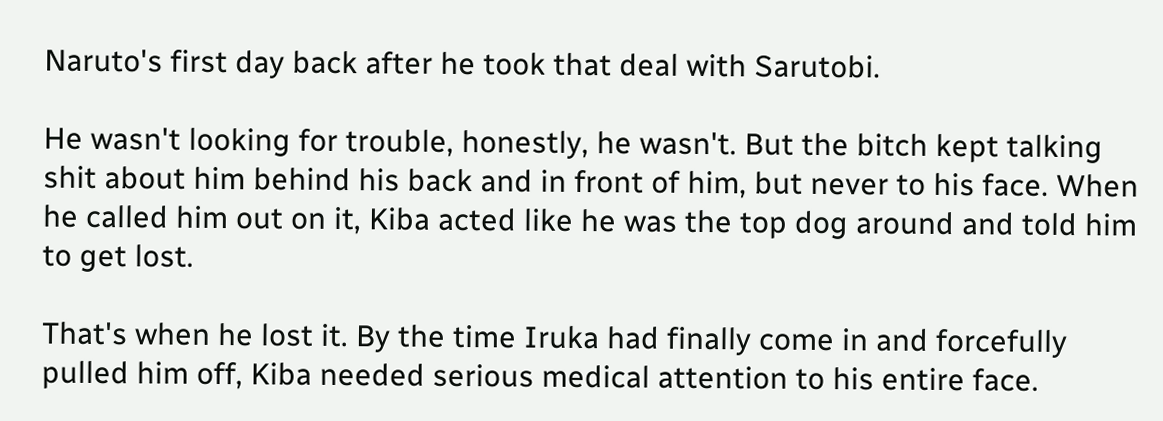Naruto's first day back after he took that deal with Sarutobi.

He wasn't looking for trouble, honestly, he wasn't. But the bitch kept talking shit about him behind his back and in front of him, but never to his face. When he called him out on it, Kiba acted like he was the top dog around and told him to get lost.

That's when he lost it. By the time Iruka had finally come in and forcefully pulled him off, Kiba needed serious medical attention to his entire face.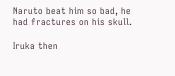Naruto beat him so bad, he had fractures on his skull.

Iruka then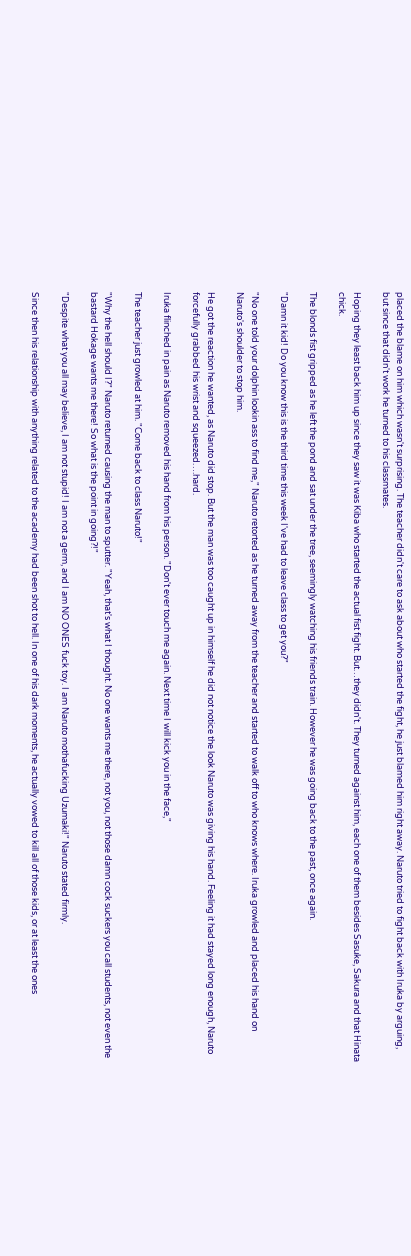placed the blame on him which wasn't surprising. The teacher didn't care to ask about who started the fight, he just blamed him right away. Naruto tried to fight back with Iruka by arguing, but since that didn't work he turned to his classmates.

Hoping they least back him up since they saw it was Kiba who started the actual fist fight. But…they didn't. They turned against him, each one of them besides Sasuke, Sakura and that Hinata chick.

The blonds fist gripped as he left the pond and sat under the tree, seemingly watching his friends train. However he was going back to the past, once again.

"Damn it kid! Do you know this is the third time this week I've had to leave class to get you?"

"No one told your dolphin lookin ass to find me," Naruto retorted as he turned away from the teacher and started to walk off to who knows where. Iruka growled and placed his hand on Naruto's shoulder to stop him.

He got the reaction he wanted, as Naruto did stop. But the man was too caught up in himself he did not notice the look Naruto was giving his hand. Feeling it had stayed long enough, Naruto forcefully grabbed his wrist and squeezed….hard.

Iruka flinched in pain as Naruto removed his hand from his person. "Don't ever touch me again. Next time I will kick you in the face,"

The teacher just growled at him. "Come back to class Naruto!"

"Why the hell should I?" Naruto returned causing the man to sputter. "Yeah, that's what I thought. No one wants me there, not you, not those damn cock suckers you call students, not even the bastard Hokage wants me there! So what is the point in going?!"

"Despite what you all may believe, I am not stupid! I am not a germ, and I am NO ONES fuck toy. I am Naruto mothafucking Uzumaki!" Naruto stated firmly.

Since then his relationship with anything related to the academy had been shot to hell. In one of his dark moments, he actually vowed to kill all of those kids, or at least the ones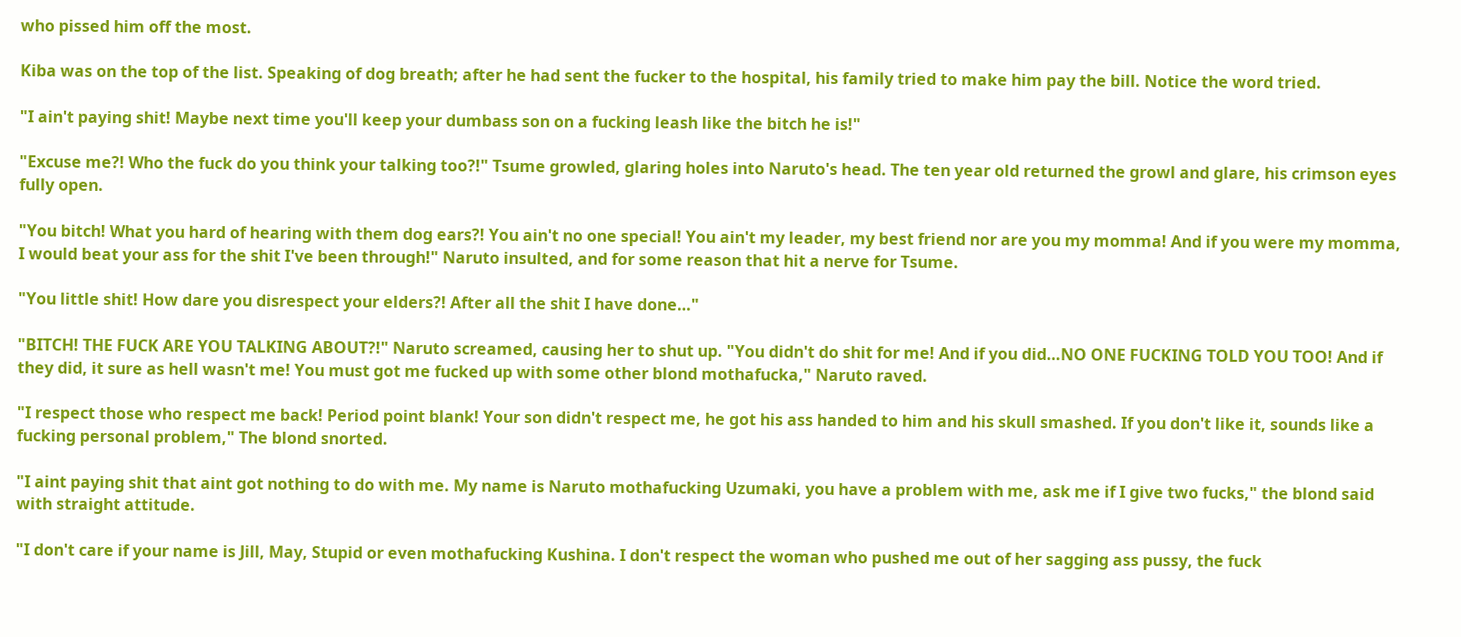who pissed him off the most.

Kiba was on the top of the list. Speaking of dog breath; after he had sent the fucker to the hospital, his family tried to make him pay the bill. Notice the word tried.

"I ain't paying shit! Maybe next time you'll keep your dumbass son on a fucking leash like the bitch he is!"

"Excuse me?! Who the fuck do you think your talking too?!" Tsume growled, glaring holes into Naruto's head. The ten year old returned the growl and glare, his crimson eyes fully open.

"You bitch! What you hard of hearing with them dog ears?! You ain't no one special! You ain't my leader, my best friend nor are you my momma! And if you were my momma, I would beat your ass for the shit I've been through!" Naruto insulted, and for some reason that hit a nerve for Tsume.

"You little shit! How dare you disrespect your elders?! After all the shit I have done…"

"BITCH! THE FUCK ARE YOU TALKING ABOUT?!" Naruto screamed, causing her to shut up. "You didn't do shit for me! And if you did…NO ONE FUCKING TOLD YOU TOO! And if they did, it sure as hell wasn't me! You must got me fucked up with some other blond mothafucka," Naruto raved.

"I respect those who respect me back! Period point blank! Your son didn't respect me, he got his ass handed to him and his skull smashed. If you don't like it, sounds like a fucking personal problem," The blond snorted.

"I aint paying shit that aint got nothing to do with me. My name is Naruto mothafucking Uzumaki, you have a problem with me, ask me if I give two fucks," the blond said with straight attitude.

"I don't care if your name is Jill, May, Stupid or even mothafucking Kushina. I don't respect the woman who pushed me out of her sagging ass pussy, the fuck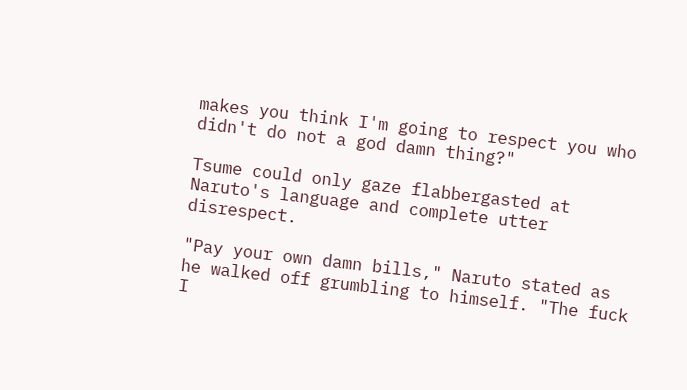makes you think I'm going to respect you who didn't do not a god damn thing?"

Tsume could only gaze flabbergasted at Naruto's language and complete utter disrespect.

"Pay your own damn bills," Naruto stated as he walked off grumbling to himself. "The fuck I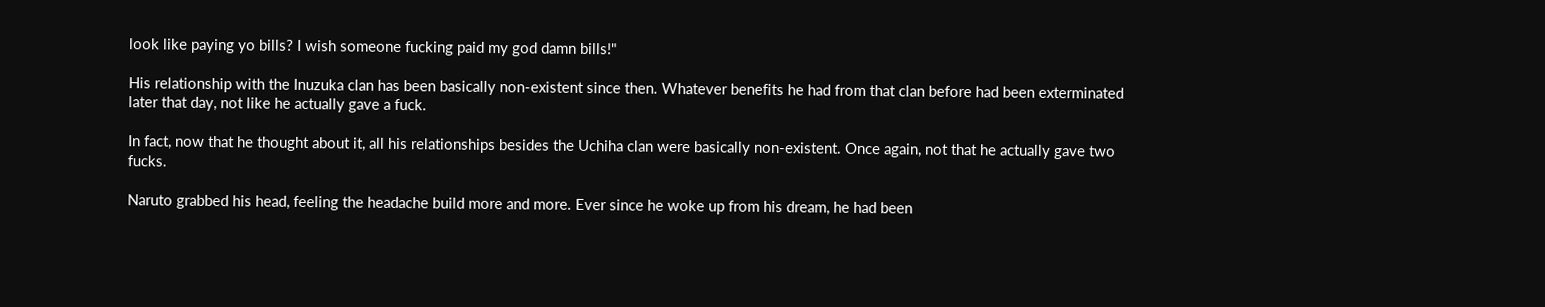look like paying yo bills? I wish someone fucking paid my god damn bills!"

His relationship with the Inuzuka clan has been basically non-existent since then. Whatever benefits he had from that clan before had been exterminated later that day, not like he actually gave a fuck.

In fact, now that he thought about it, all his relationships besides the Uchiha clan were basically non-existent. Once again, not that he actually gave two fucks.

Naruto grabbed his head, feeling the headache build more and more. Ever since he woke up from his dream, he had been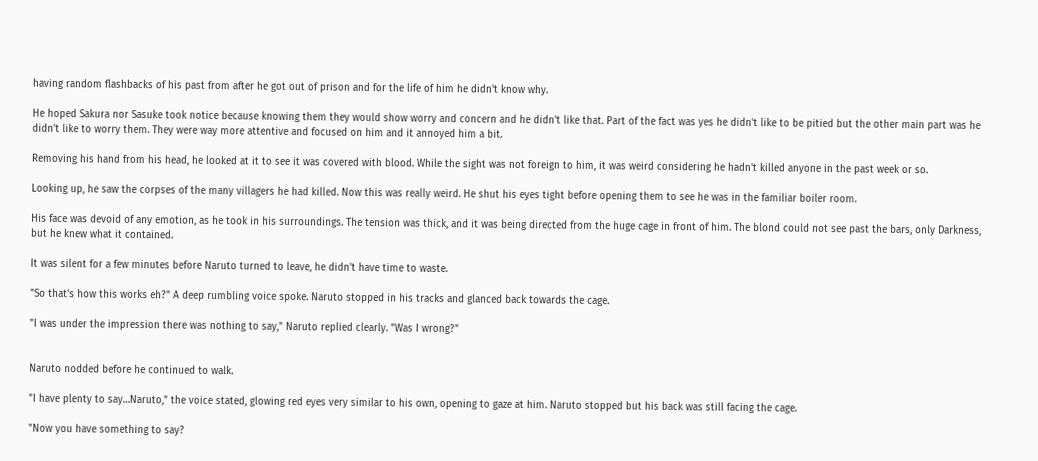having random flashbacks of his past from after he got out of prison and for the life of him he didn't know why.

He hoped Sakura nor Sasuke took notice because knowing them they would show worry and concern and he didn't like that. Part of the fact was yes he didn't like to be pitied but the other main part was he didn't like to worry them. They were way more attentive and focused on him and it annoyed him a bit.

Removing his hand from his head, he looked at it to see it was covered with blood. While the sight was not foreign to him, it was weird considering he hadn't killed anyone in the past week or so.

Looking up, he saw the corpses of the many villagers he had killed. Now this was really weird. He shut his eyes tight before opening them to see he was in the familiar boiler room.

His face was devoid of any emotion, as he took in his surroundings. The tension was thick, and it was being directed from the huge cage in front of him. The blond could not see past the bars, only Darkness, but he knew what it contained.

It was silent for a few minutes before Naruto turned to leave, he didn't have time to waste.

"So that's how this works eh?" A deep rumbling voice spoke. Naruto stopped in his tracks and glanced back towards the cage.

"I was under the impression there was nothing to say," Naruto replied clearly. "Was I wrong?"


Naruto nodded before he continued to walk.

"I have plenty to say…Naruto," the voice stated, glowing red eyes very similar to his own, opening to gaze at him. Naruto stopped but his back was still facing the cage.

"Now you have something to say?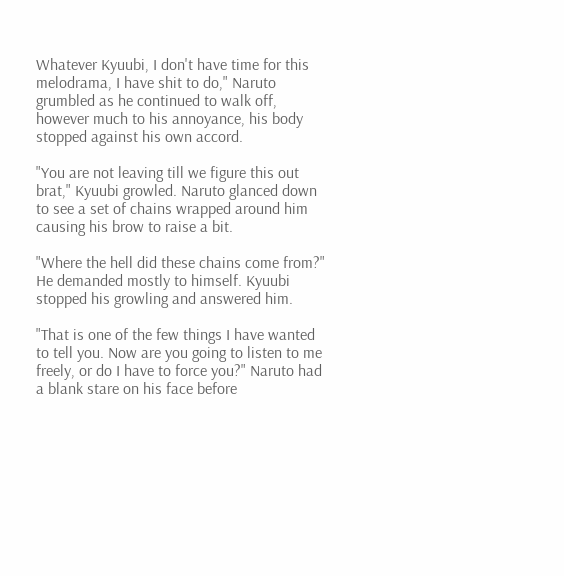Whatever Kyuubi, I don't have time for this melodrama, I have shit to do," Naruto grumbled as he continued to walk off, however much to his annoyance, his body stopped against his own accord.

"You are not leaving till we figure this out brat," Kyuubi growled. Naruto glanced down to see a set of chains wrapped around him causing his brow to raise a bit.

"Where the hell did these chains come from?" He demanded mostly to himself. Kyuubi stopped his growling and answered him.

"That is one of the few things I have wanted to tell you. Now are you going to listen to me freely, or do I have to force you?" Naruto had a blank stare on his face before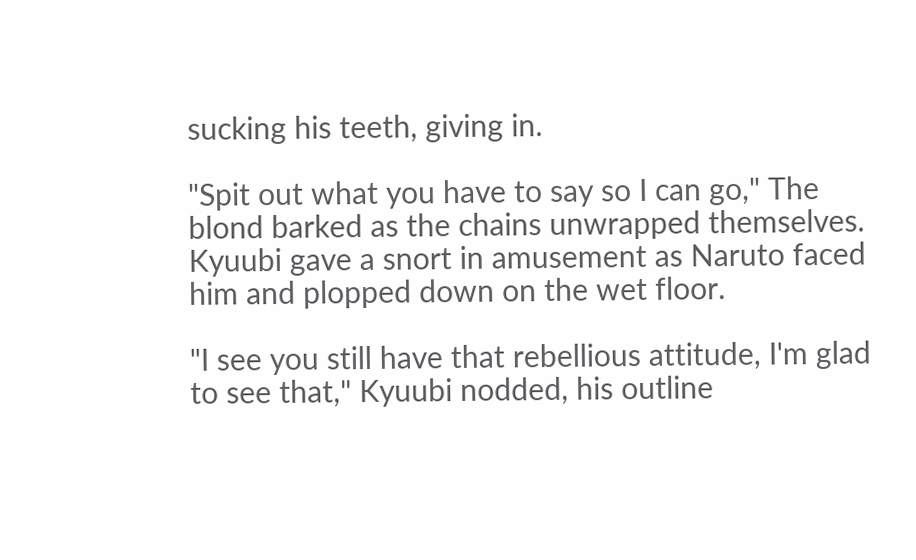sucking his teeth, giving in.

"Spit out what you have to say so I can go," The blond barked as the chains unwrapped themselves. Kyuubi gave a snort in amusement as Naruto faced him and plopped down on the wet floor.

"I see you still have that rebellious attitude, I'm glad to see that," Kyuubi nodded, his outline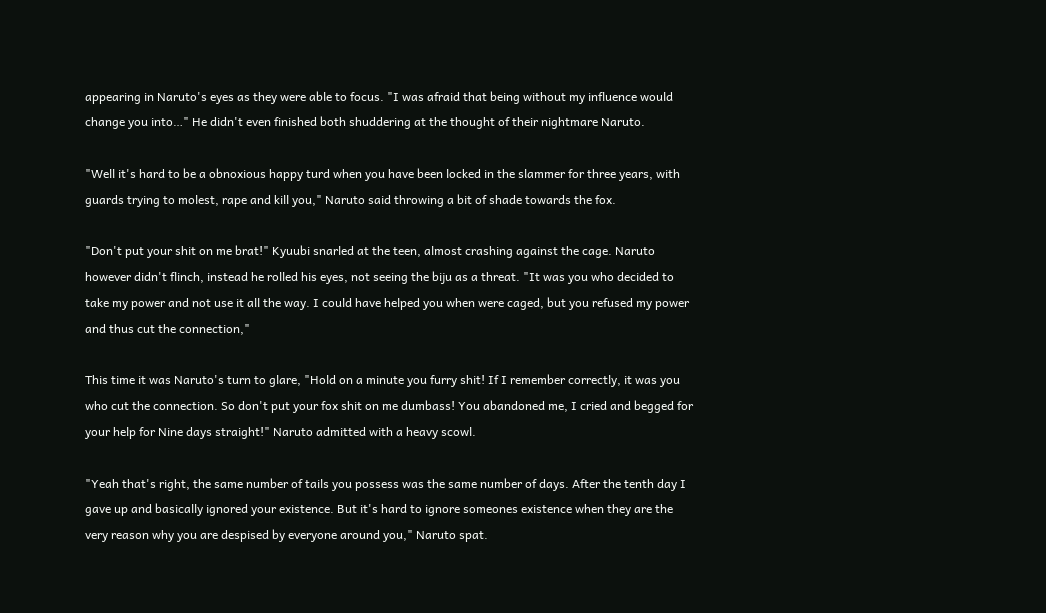appearing in Naruto's eyes as they were able to focus. "I was afraid that being without my influence would change you into…" He didn't even finished both shuddering at the thought of their nightmare Naruto.

"Well it's hard to be a obnoxious happy turd when you have been locked in the slammer for three years, with guards trying to molest, rape and kill you," Naruto said throwing a bit of shade towards the fox.

"Don't put your shit on me brat!" Kyuubi snarled at the teen, almost crashing against the cage. Naruto however didn't flinch, instead he rolled his eyes, not seeing the biju as a threat. "It was you who decided to take my power and not use it all the way. I could have helped you when were caged, but you refused my power and thus cut the connection,"

This time it was Naruto's turn to glare, "Hold on a minute you furry shit! If I remember correctly, it was you who cut the connection. So don't put your fox shit on me dumbass! You abandoned me, I cried and begged for your help for Nine days straight!" Naruto admitted with a heavy scowl.

"Yeah that's right, the same number of tails you possess was the same number of days. After the tenth day I gave up and basically ignored your existence. But it's hard to ignore someones existence when they are the very reason why you are despised by everyone around you," Naruto spat.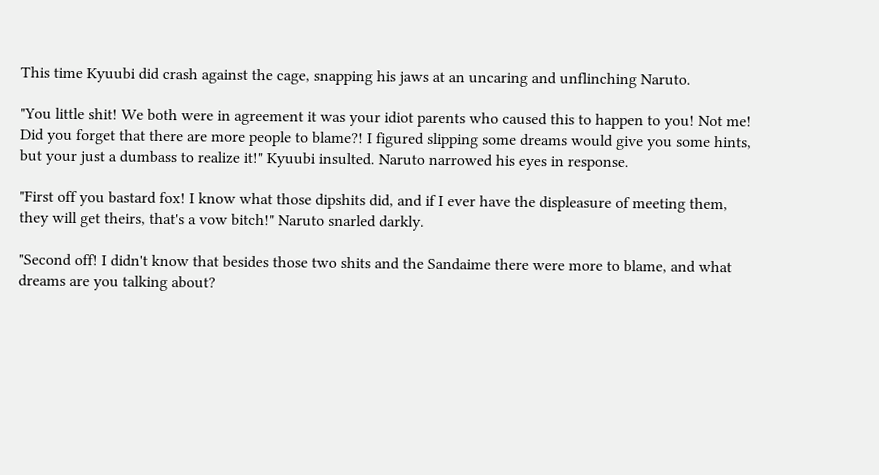This time Kyuubi did crash against the cage, snapping his jaws at an uncaring and unflinching Naruto.

"You little shit! We both were in agreement it was your idiot parents who caused this to happen to you! Not me! Did you forget that there are more people to blame?! I figured slipping some dreams would give you some hints, but your just a dumbass to realize it!" Kyuubi insulted. Naruto narrowed his eyes in response.

"First off you bastard fox! I know what those dipshits did, and if I ever have the displeasure of meeting them, they will get theirs, that's a vow bitch!" Naruto snarled darkly.

"Second off! I didn't know that besides those two shits and the Sandaime there were more to blame, and what dreams are you talking about?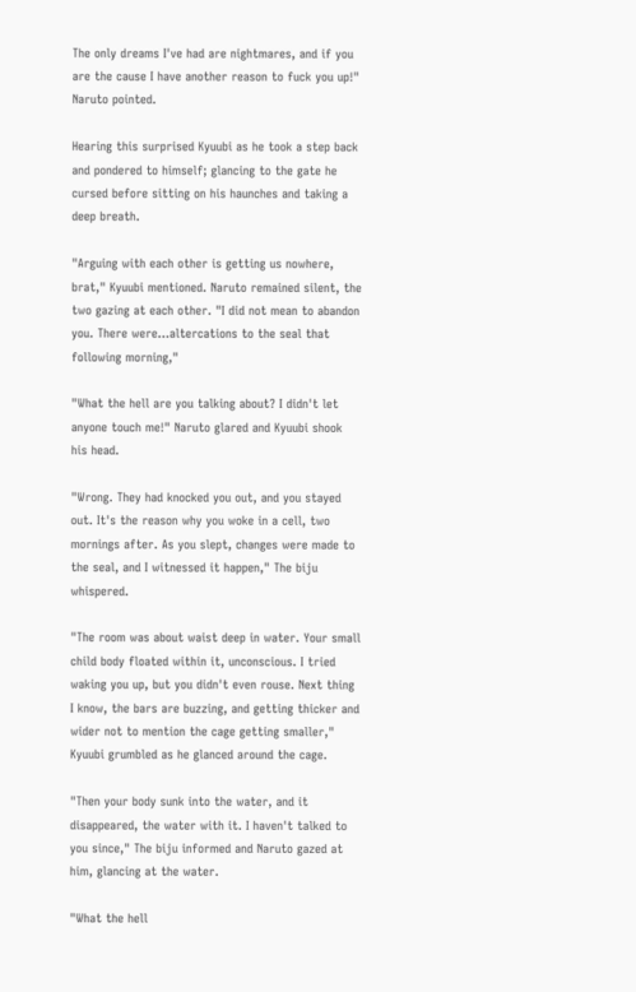The only dreams I've had are nightmares, and if you are the cause I have another reason to fuck you up!" Naruto pointed.

Hearing this surprised Kyuubi as he took a step back and pondered to himself; glancing to the gate he cursed before sitting on his haunches and taking a deep breath.

"Arguing with each other is getting us nowhere, brat," Kyuubi mentioned. Naruto remained silent, the two gazing at each other. "I did not mean to abandon you. There were…altercations to the seal that following morning,"

"What the hell are you talking about? I didn't let anyone touch me!" Naruto glared and Kyuubi shook his head.

"Wrong. They had knocked you out, and you stayed out. It's the reason why you woke in a cell, two mornings after. As you slept, changes were made to the seal, and I witnessed it happen," The biju whispered.

"The room was about waist deep in water. Your small child body floated within it, unconscious. I tried waking you up, but you didn't even rouse. Next thing I know, the bars are buzzing, and getting thicker and wider not to mention the cage getting smaller," Kyuubi grumbled as he glanced around the cage.

"Then your body sunk into the water, and it disappeared, the water with it. I haven't talked to you since," The biju informed and Naruto gazed at him, glancing at the water.

"What the hell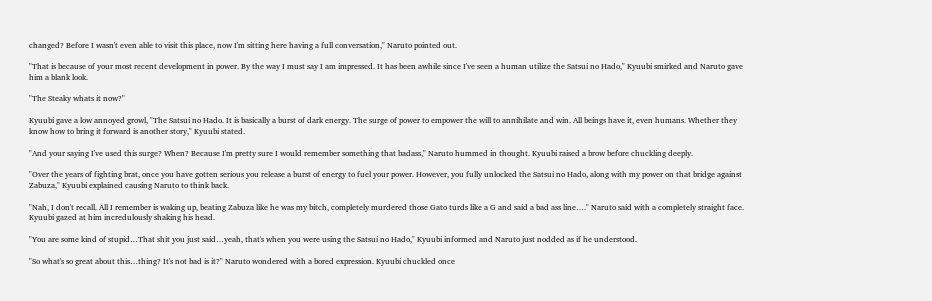changed? Before I wasn't even able to visit this place, now I'm sitting here having a full conversation," Naruto pointed out.

"That is because of your most recent development in power. By the way I must say I am impressed. It has been awhile since I've seen a human utilize the Satsui no Hado," Kyuubi smirked and Naruto gave him a blank look.

"The Steaky whats it now?"

Kyuubi gave a low annoyed growl, "The Satsui no Hado. It is basically a burst of dark energy. The surge of power to empower the will to annihilate and win. All beings have it, even humans. Whether they know how to bring it forward is another story," Kyuubi stated.

"And your saying I've used this surge? When? Because I'm pretty sure I would remember something that badass," Naruto hummed in thought. Kyuubi raised a brow before chuckling deeply.

"Over the years of fighting brat, once you have gotten serious you release a burst of energy to fuel your power. However, you fully unlocked the Satsui no Hado, along with my power on that bridge against Zabuza," Kyuubi explained causing Naruto to think back.

"Nah, I don't recall. All I remember is waking up, beating Zabuza like he was my bitch, completely murdered those Gato turds like a G and said a bad ass line…." Naruto said with a completely straight face. Kyuubi gazed at him incredulously shaking his head.

"You are some kind of stupid…That shit you just said…yeah, that's when you were using the Satsui no Hado," Kyuubi informed and Naruto just nodded as if he understood.

"So what's so great about this…thing? It's not bad is it?" Naruto wondered with a bored expression. Kyuubi chuckled once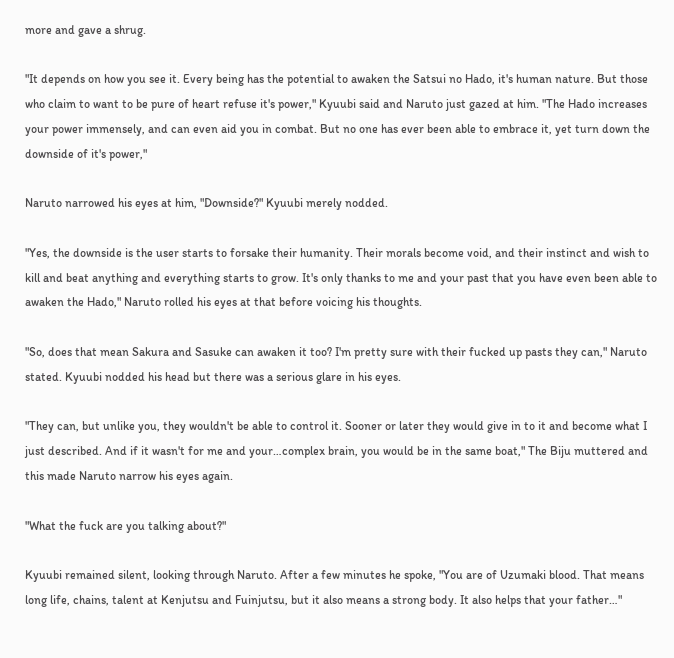more and gave a shrug.

"It depends on how you see it. Every being has the potential to awaken the Satsui no Hado, it's human nature. But those who claim to want to be pure of heart refuse it's power," Kyuubi said and Naruto just gazed at him. "The Hado increases your power immensely, and can even aid you in combat. But no one has ever been able to embrace it, yet turn down the downside of it's power,"

Naruto narrowed his eyes at him, "Downside?" Kyuubi merely nodded.

"Yes, the downside is the user starts to forsake their humanity. Their morals become void, and their instinct and wish to kill and beat anything and everything starts to grow. It's only thanks to me and your past that you have even been able to awaken the Hado," Naruto rolled his eyes at that before voicing his thoughts.

"So, does that mean Sakura and Sasuke can awaken it too? I'm pretty sure with their fucked up pasts they can," Naruto stated. Kyuubi nodded his head but there was a serious glare in his eyes.

"They can, but unlike you, they wouldn't be able to control it. Sooner or later they would give in to it and become what I just described. And if it wasn't for me and your…complex brain, you would be in the same boat," The Biju muttered and this made Naruto narrow his eyes again.

"What the fuck are you talking about?"

Kyuubi remained silent, looking through Naruto. After a few minutes he spoke, "You are of Uzumaki blood. That means long life, chains, talent at Kenjutsu and Fuinjutsu, but it also means a strong body. It also helps that your father…"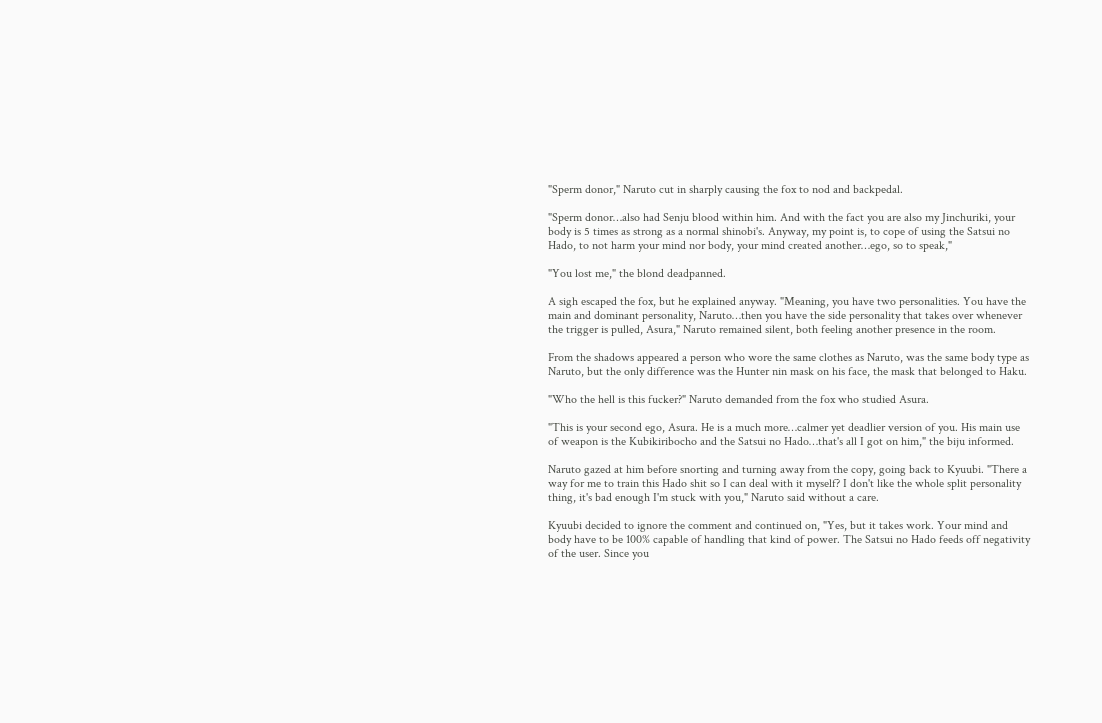"Sperm donor," Naruto cut in sharply causing the fox to nod and backpedal.

"Sperm donor…also had Senju blood within him. And with the fact you are also my Jinchuriki, your body is 5 times as strong as a normal shinobi's. Anyway, my point is, to cope of using the Satsui no Hado, to not harm your mind nor body, your mind created another…ego, so to speak,"

"You lost me," the blond deadpanned.

A sigh escaped the fox, but he explained anyway. "Meaning, you have two personalities. You have the main and dominant personality, Naruto…then you have the side personality that takes over whenever the trigger is pulled, Asura," Naruto remained silent, both feeling another presence in the room.

From the shadows appeared a person who wore the same clothes as Naruto, was the same body type as Naruto, but the only difference was the Hunter nin mask on his face, the mask that belonged to Haku.

"Who the hell is this fucker?" Naruto demanded from the fox who studied Asura.

"This is your second ego, Asura. He is a much more…calmer yet deadlier version of you. His main use of weapon is the Kubikiribocho and the Satsui no Hado…that's all I got on him," the biju informed.

Naruto gazed at him before snorting and turning away from the copy, going back to Kyuubi. "There a way for me to train this Hado shit so I can deal with it myself? I don't like the whole split personality thing, it's bad enough I'm stuck with you," Naruto said without a care.

Kyuubi decided to ignore the comment and continued on, "Yes, but it takes work. Your mind and body have to be 100% capable of handling that kind of power. The Satsui no Hado feeds off negativity of the user. Since you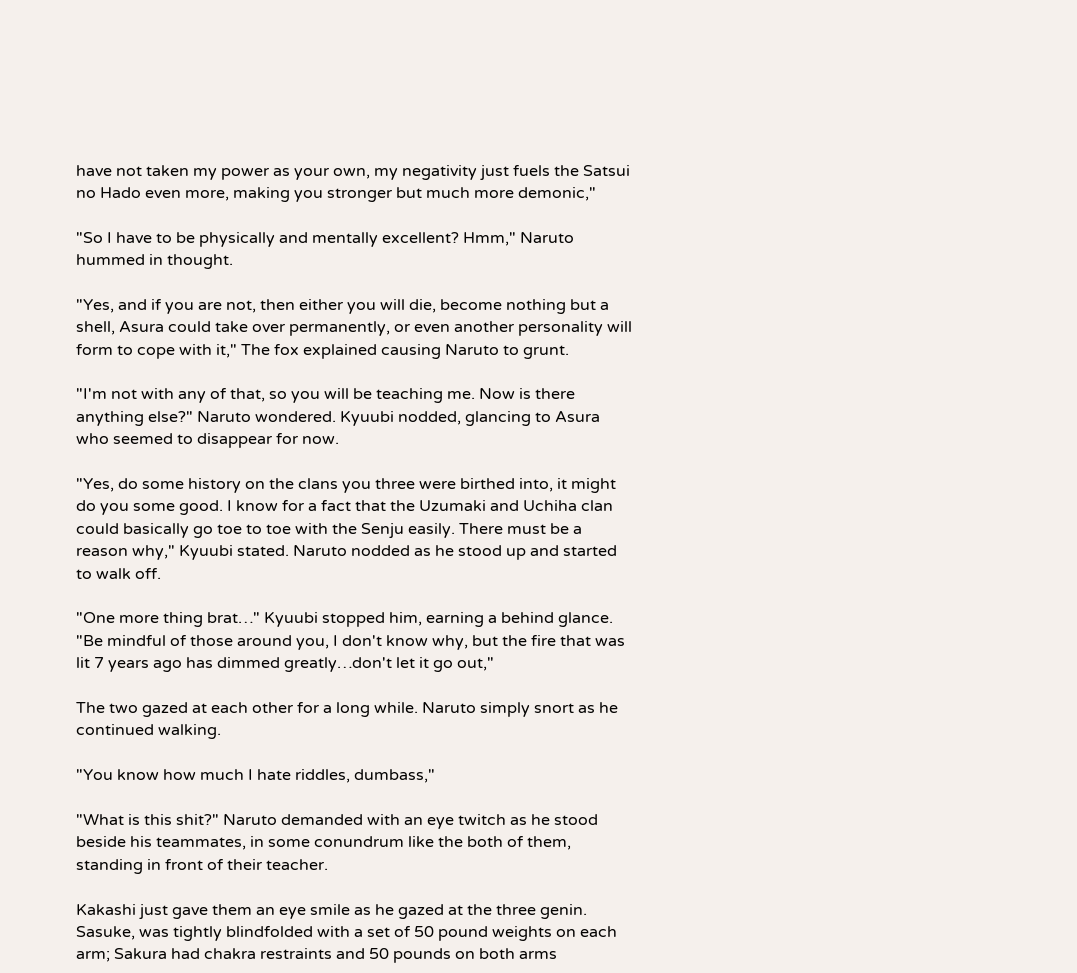have not taken my power as your own, my negativity just fuels the Satsui no Hado even more, making you stronger but much more demonic,"

"So I have to be physically and mentally excellent? Hmm," Naruto hummed in thought.

"Yes, and if you are not, then either you will die, become nothing but a shell, Asura could take over permanently, or even another personality will form to cope with it," The fox explained causing Naruto to grunt.

"I'm not with any of that, so you will be teaching me. Now is there anything else?" Naruto wondered. Kyuubi nodded, glancing to Asura who seemed to disappear for now.

"Yes, do some history on the clans you three were birthed into, it might do you some good. I know for a fact that the Uzumaki and Uchiha clan could basically go toe to toe with the Senju easily. There must be a reason why," Kyuubi stated. Naruto nodded as he stood up and started to walk off.

"One more thing brat…" Kyuubi stopped him, earning a behind glance. "Be mindful of those around you, I don't know why, but the fire that was lit 7 years ago has dimmed greatly…don't let it go out,"

The two gazed at each other for a long while. Naruto simply snort as he continued walking.

"You know how much I hate riddles, dumbass,"

"What is this shit?" Naruto demanded with an eye twitch as he stood beside his teammates, in some conundrum like the both of them, standing in front of their teacher.

Kakashi just gave them an eye smile as he gazed at the three genin. Sasuke, was tightly blindfolded with a set of 50 pound weights on each arm; Sakura had chakra restraints and 50 pounds on both arms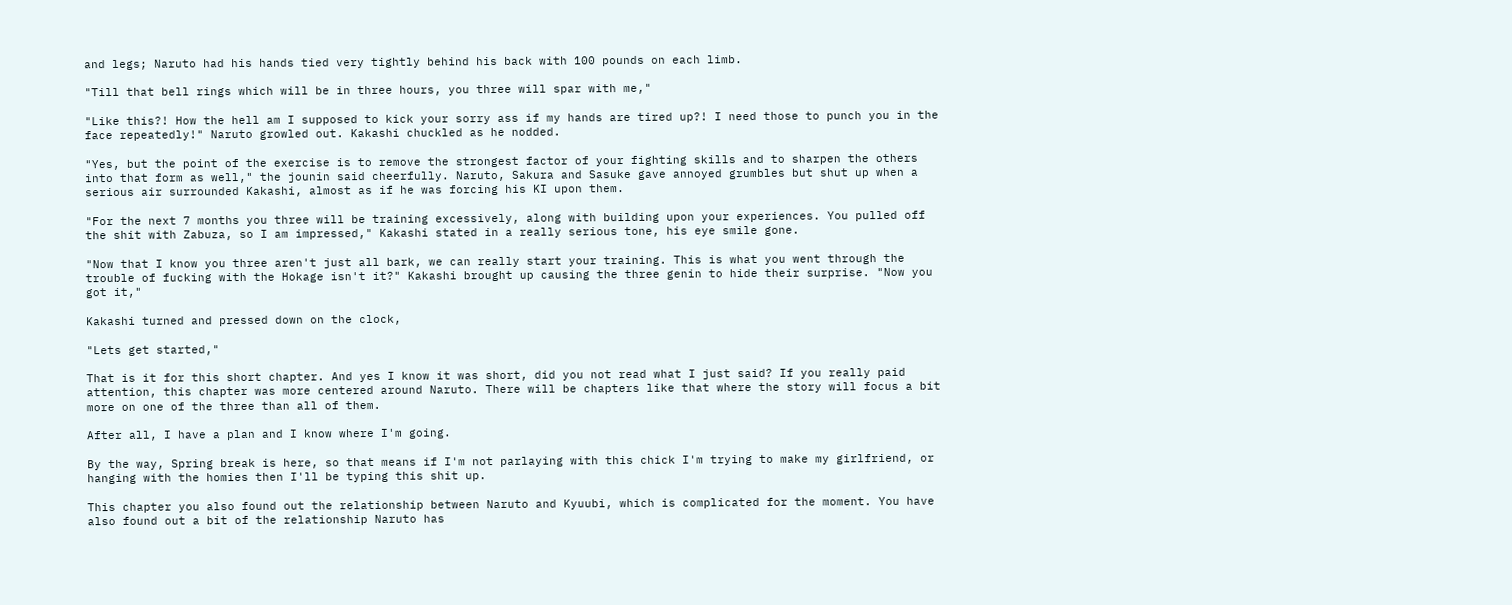and legs; Naruto had his hands tied very tightly behind his back with 100 pounds on each limb.

"Till that bell rings which will be in three hours, you three will spar with me,"

"Like this?! How the hell am I supposed to kick your sorry ass if my hands are tired up?! I need those to punch you in the face repeatedly!" Naruto growled out. Kakashi chuckled as he nodded.

"Yes, but the point of the exercise is to remove the strongest factor of your fighting skills and to sharpen the others into that form as well," the jounin said cheerfully. Naruto, Sakura and Sasuke gave annoyed grumbles but shut up when a serious air surrounded Kakashi, almost as if he was forcing his KI upon them.

"For the next 7 months you three will be training excessively, along with building upon your experiences. You pulled off the shit with Zabuza, so I am impressed," Kakashi stated in a really serious tone, his eye smile gone.

"Now that I know you three aren't just all bark, we can really start your training. This is what you went through the trouble of fucking with the Hokage isn't it?" Kakashi brought up causing the three genin to hide their surprise. "Now you got it,"

Kakashi turned and pressed down on the clock,

"Lets get started,"

That is it for this short chapter. And yes I know it was short, did you not read what I just said? If you really paid attention, this chapter was more centered around Naruto. There will be chapters like that where the story will focus a bit more on one of the three than all of them.

After all, I have a plan and I know where I'm going.

By the way, Spring break is here, so that means if I'm not parlaying with this chick I'm trying to make my girlfriend, or hanging with the homies then I'll be typing this shit up.

This chapter you also found out the relationship between Naruto and Kyuubi, which is complicated for the moment. You have also found out a bit of the relationship Naruto has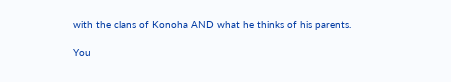with the clans of Konoha AND what he thinks of his parents.

You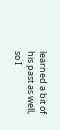learned a bit of his past as well, so I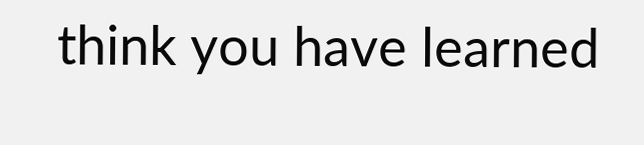think you have learned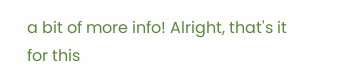a bit of more info! Alright, that's it for this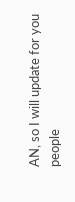AN, so I will update for you people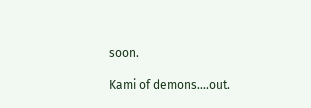soon.

Kami of demons….out.